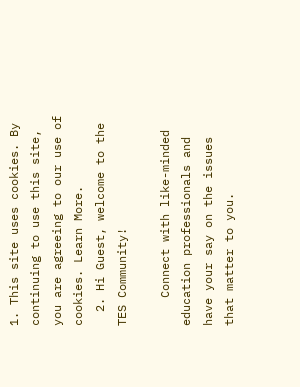1. This site uses cookies. By continuing to use this site, you are agreeing to our use of cookies. Learn More.
  2. Hi Guest, welcome to the TES Community!

    Connect with like-minded education professionals and have your say on the issues that matter to you.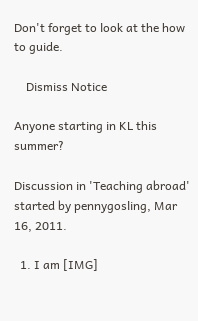Don't forget to look at the how to guide.

    Dismiss Notice

Anyone starting in KL this summer?

Discussion in 'Teaching abroad' started by pennygosling, Mar 16, 2011.

  1. I am [IMG]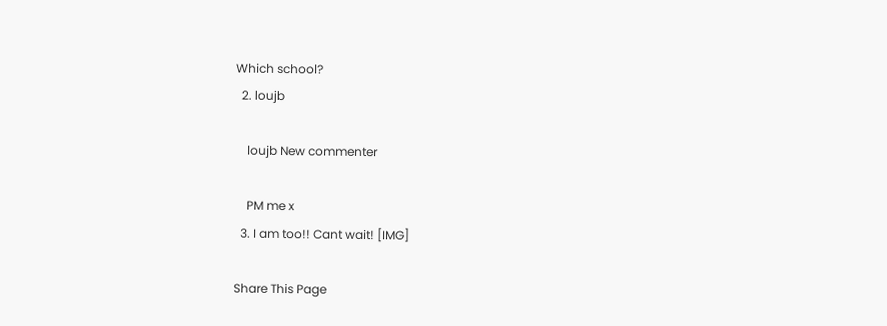Which school?
  2. loujb

    loujb New commenter

    PM me x
  3. I am too!! Cant wait! [IMG]

Share This Page